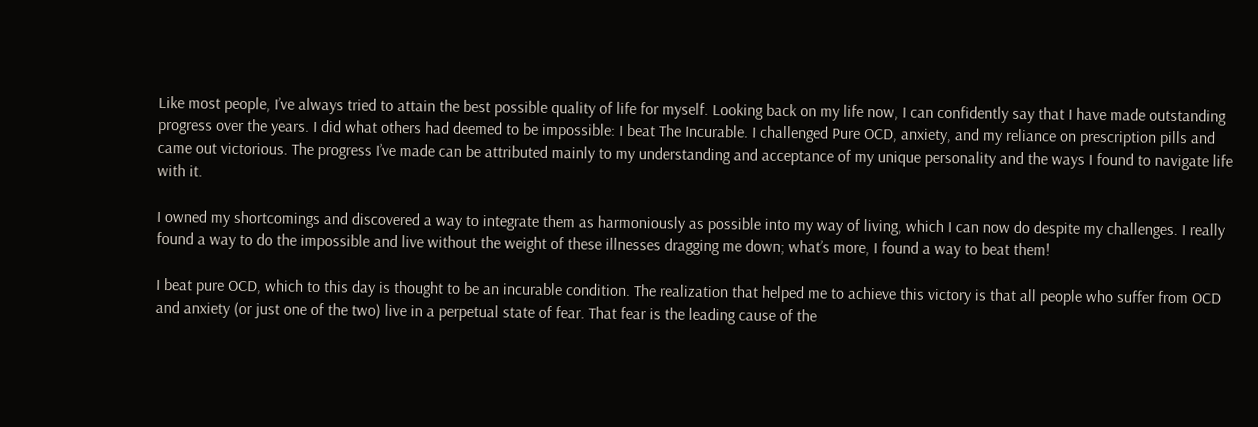Like most people, I’ve always tried to attain the best possible quality of life for myself. Looking back on my life now, I can confidently say that I have made outstanding progress over the years. I did what others had deemed to be impossible: I beat The Incurable. I challenged Pure OCD, anxiety, and my reliance on prescription pills and came out victorious. The progress I’ve made can be attributed mainly to my understanding and acceptance of my unique personality and the ways I found to navigate life with it.

I owned my shortcomings and discovered a way to integrate them as harmoniously as possible into my way of living, which I can now do despite my challenges. I really found a way to do the impossible and live without the weight of these illnesses dragging me down; what’s more, I found a way to beat them!

I beat pure OCD, which to this day is thought to be an incurable condition. The realization that helped me to achieve this victory is that all people who suffer from OCD and anxiety (or just one of the two) live in a perpetual state of fear. That fear is the leading cause of the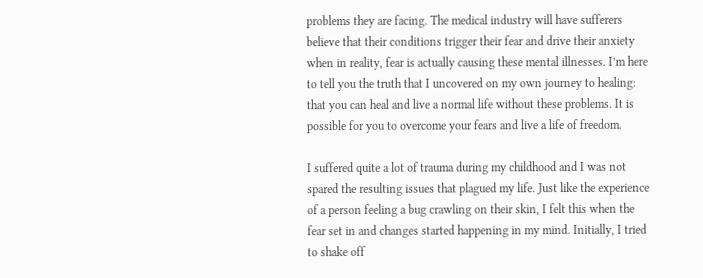problems they are facing. The medical industry will have sufferers believe that their conditions trigger their fear and drive their anxiety when in reality, fear is actually causing these mental illnesses. I’m here to tell you the truth that I uncovered on my own journey to healing: that you can heal and live a normal life without these problems. It is possible for you to overcome your fears and live a life of freedom.

I suffered quite a lot of trauma during my childhood and I was not spared the resulting issues that plagued my life. Just like the experience of a person feeling a bug crawling on their skin, I felt this when the fear set in and changes started happening in my mind. Initially, I tried to shake off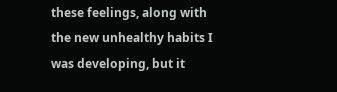these feelings, along with the new unhealthy habits I was developing, but it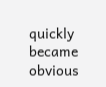quickly became obvious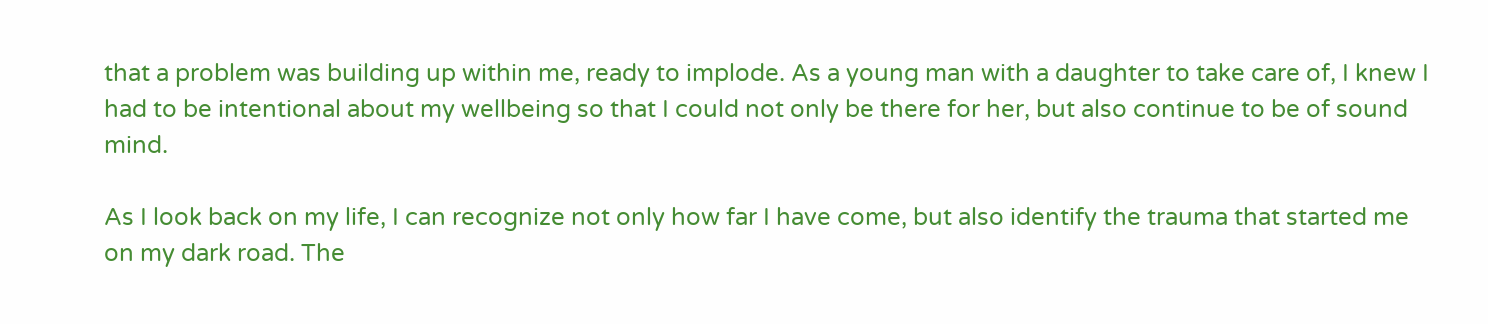that a problem was building up within me, ready to implode. As a young man with a daughter to take care of, I knew I had to be intentional about my wellbeing so that I could not only be there for her, but also continue to be of sound mind.

As I look back on my life, I can recognize not only how far I have come, but also identify the trauma that started me on my dark road. The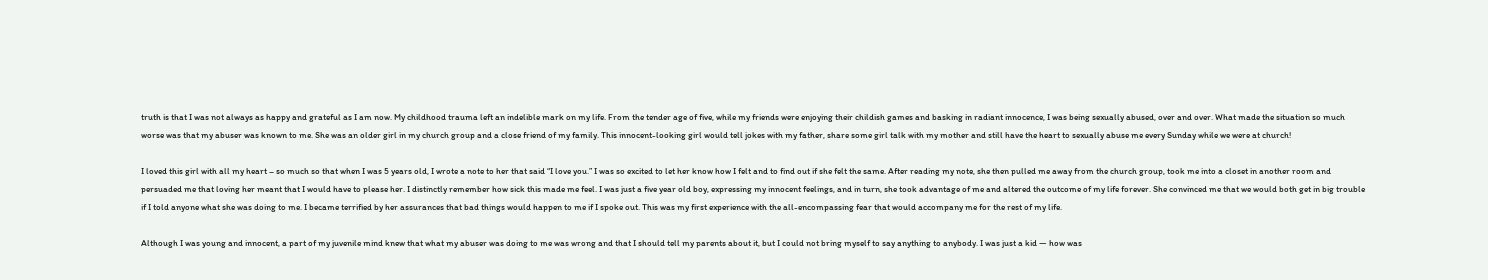truth is that I was not always as happy and grateful as I am now. My childhood trauma left an indelible mark on my life. From the tender age of five, while my friends were enjoying their childish games and basking in radiant innocence, I was being sexually abused, over and over. What made the situation so much worse was that my abuser was known to me. She was an older girl in my church group and a close friend of my family. This innocent-looking girl would tell jokes with my father, share some girl talk with my mother and still have the heart to sexually abuse me every Sunday while we were at church!

I loved this girl with all my heart – so much so that when I was 5 years old, I wrote a note to her that said “I love you.” I was so excited to let her know how I felt and to find out if she felt the same. After reading my note, she then pulled me away from the church group, took me into a closet in another room and persuaded me that loving her meant that I would have to please her. I distinctly remember how sick this made me feel. I was just a five year old boy, expressing my innocent feelings, and in turn, she took advantage of me and altered the outcome of my life forever. She convinced me that we would both get in big trouble if I told anyone what she was doing to me. I became terrified by her assurances that bad things would happen to me if I spoke out. This was my first experience with the all-encompassing fear that would accompany me for the rest of my life.

Although I was young and innocent, a part of my juvenile mind knew that what my abuser was doing to me was wrong and that I should tell my parents about it, but I could not bring myself to say anything to anybody. I was just a kid — how was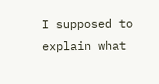I supposed to explain what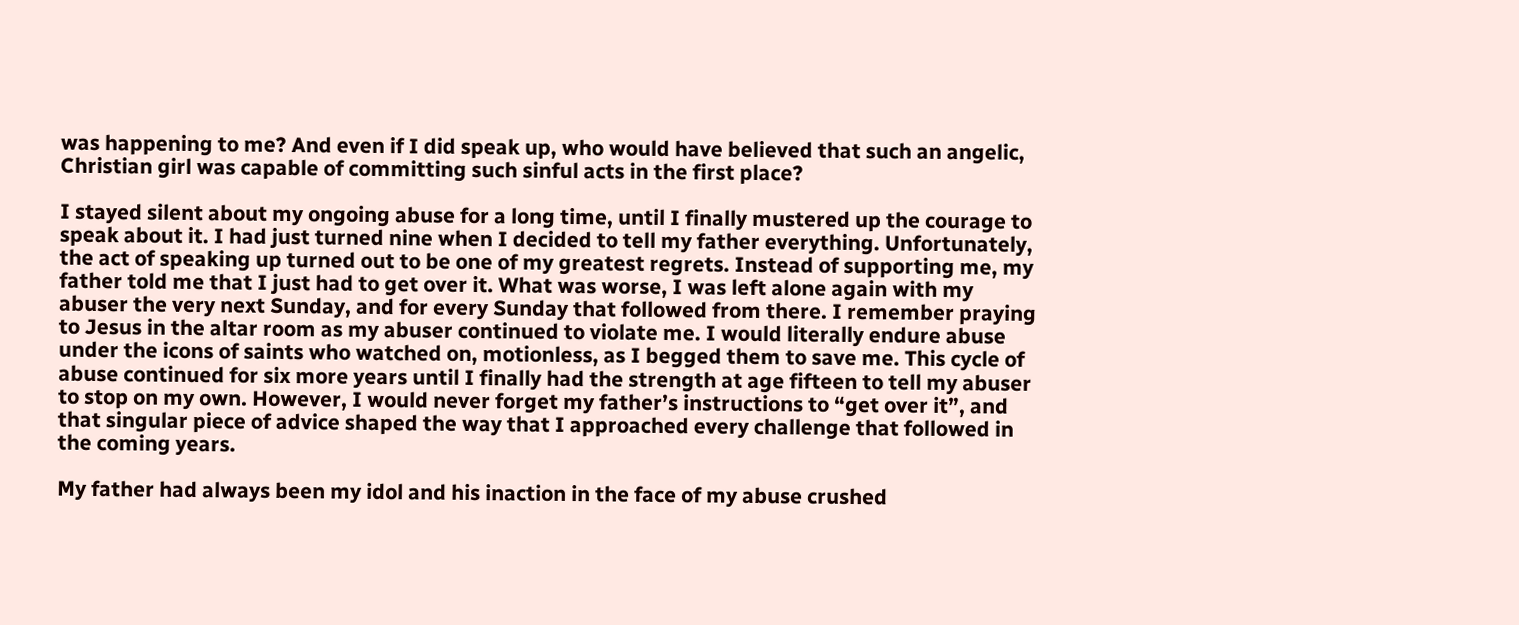was happening to me? And even if I did speak up, who would have believed that such an angelic, Christian girl was capable of committing such sinful acts in the first place?

I stayed silent about my ongoing abuse for a long time, until I finally mustered up the courage to speak about it. I had just turned nine when I decided to tell my father everything. Unfortunately, the act of speaking up turned out to be one of my greatest regrets. Instead of supporting me, my father told me that I just had to get over it. What was worse, I was left alone again with my abuser the very next Sunday, and for every Sunday that followed from there. I remember praying to Jesus in the altar room as my abuser continued to violate me. I would literally endure abuse under the icons of saints who watched on, motionless, as I begged them to save me. This cycle of abuse continued for six more years until I finally had the strength at age fifteen to tell my abuser to stop on my own. However, I would never forget my father’s instructions to “get over it”, and that singular piece of advice shaped the way that I approached every challenge that followed in the coming years.

My father had always been my idol and his inaction in the face of my abuse crushed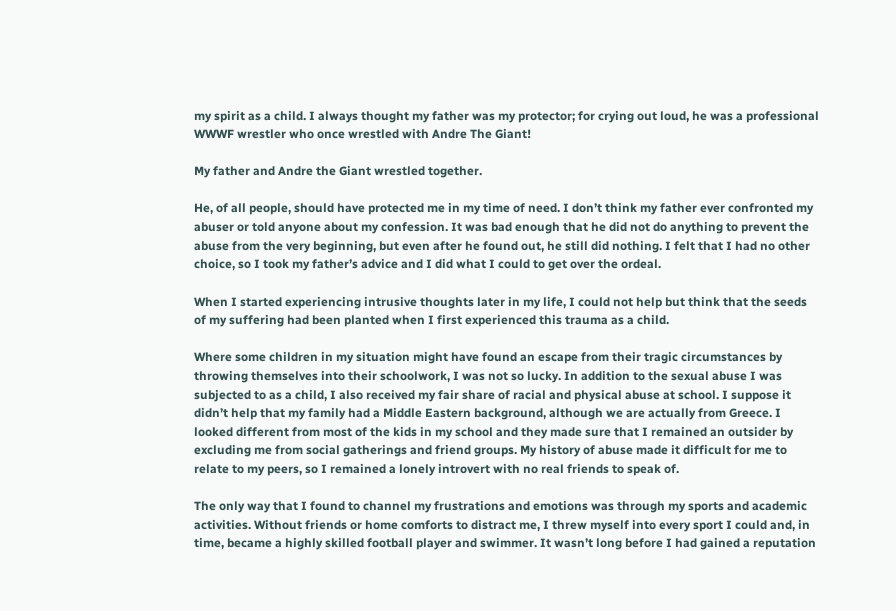my spirit as a child. I always thought my father was my protector; for crying out loud, he was a professional WWWF wrestler who once wrestled with Andre The Giant!

My father and Andre the Giant wrestled together.

He, of all people, should have protected me in my time of need. I don’t think my father ever confronted my abuser or told anyone about my confession. It was bad enough that he did not do anything to prevent the abuse from the very beginning, but even after he found out, he still did nothing. I felt that I had no other choice, so I took my father’s advice and I did what I could to get over the ordeal.

When I started experiencing intrusive thoughts later in my life, I could not help but think that the seeds of my suffering had been planted when I first experienced this trauma as a child.

Where some children in my situation might have found an escape from their tragic circumstances by throwing themselves into their schoolwork, I was not so lucky. In addition to the sexual abuse I was subjected to as a child, I also received my fair share of racial and physical abuse at school. I suppose it didn’t help that my family had a Middle Eastern background, although we are actually from Greece. I looked different from most of the kids in my school and they made sure that I remained an outsider by excluding me from social gatherings and friend groups. My history of abuse made it difficult for me to relate to my peers, so I remained a lonely introvert with no real friends to speak of.

The only way that I found to channel my frustrations and emotions was through my sports and academic activities. Without friends or home comforts to distract me, I threw myself into every sport I could and, in time, became a highly skilled football player and swimmer. It wasn’t long before I had gained a reputation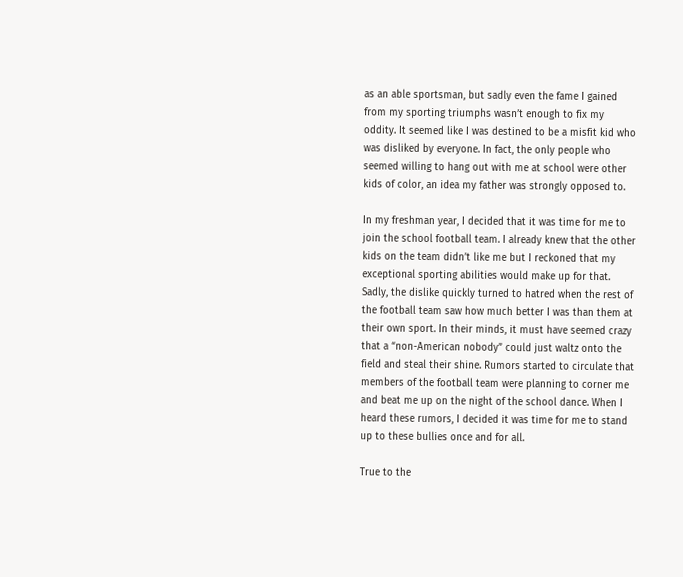as an able sportsman, but sadly even the fame I gained from my sporting triumphs wasn’t enough to fix my oddity. It seemed like I was destined to be a misfit kid who was disliked by everyone. In fact, the only people who seemed willing to hang out with me at school were other kids of color, an idea my father was strongly opposed to.

In my freshman year, I decided that it was time for me to join the school football team. I already knew that the other kids on the team didn’t like me but I reckoned that my exceptional sporting abilities would make up for that. Sadly, the dislike quickly turned to hatred when the rest of the football team saw how much better I was than them at their own sport. In their minds, it must have seemed crazy that a “non-American nobody” could just waltz onto the field and steal their shine. Rumors started to circulate that members of the football team were planning to corner me and beat me up on the night of the school dance. When I heard these rumors, I decided it was time for me to stand up to these bullies once and for all.

True to the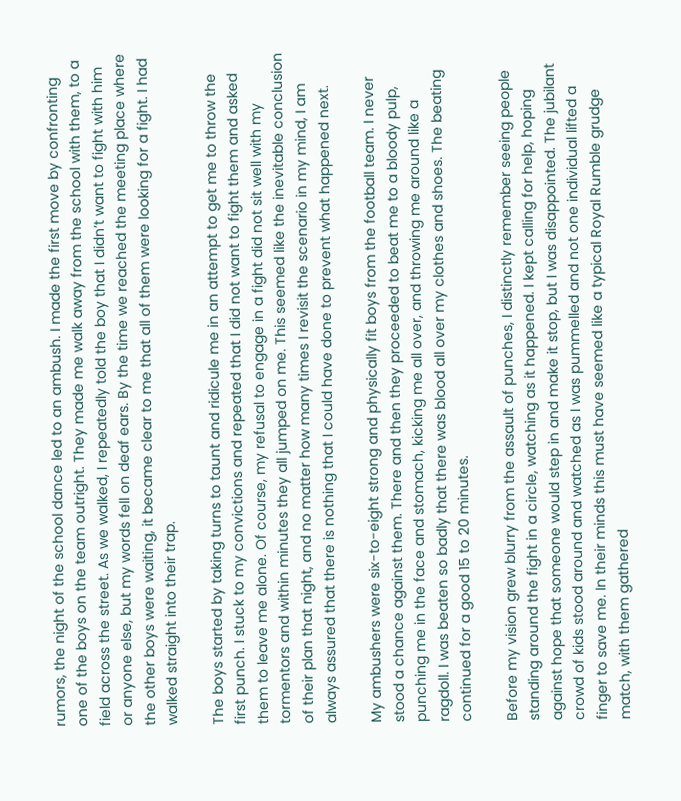rumors, the night of the school dance led to an ambush. I made the first move by confronting one of the boys on the team outright. They made me walk away from the school with them, to a field across the street. As we walked, I repeatedly told the boy that I didn’t want to fight with him or anyone else, but my words fell on deaf ears. By the time we reached the meeting place where the other boys were waiting, it became clear to me that all of them were looking for a fight. I had walked straight into their trap.

The boys started by taking turns to taunt and ridicule me in an attempt to get me to throw the first punch. I stuck to my convictions and repeated that I did not want to fight them and asked them to leave me alone. Of course, my refusal to engage in a fight did not sit well with my tormentors and within minutes they all jumped on me. This seemed like the inevitable conclusion of their plan that night, and no matter how many times I revisit the scenario in my mind, I am always assured that there is nothing that I could have done to prevent what happened next.

My ambushers were six-to-eight strong and physically fit boys from the football team. I never stood a chance against them. There and then they proceeded to beat me to a bloody pulp, punching me in the face and stomach, kicking me all over, and throwing me around like a ragdoll. I was beaten so badly that there was blood all over my clothes and shoes. The beating continued for a good 15 to 20 minutes.

Before my vision grew blurry from the assault of punches, I distinctly remember seeing people standing around the fight in a circle, watching as it happened. I kept calling for help, hoping against hope that someone would step in and make it stop, but I was disappointed. The jubilant crowd of kids stood around and watched as I was pummelled and not one individual lifted a finger to save me. In their minds this must have seemed like a typical Royal Rumble grudge match, with them gathered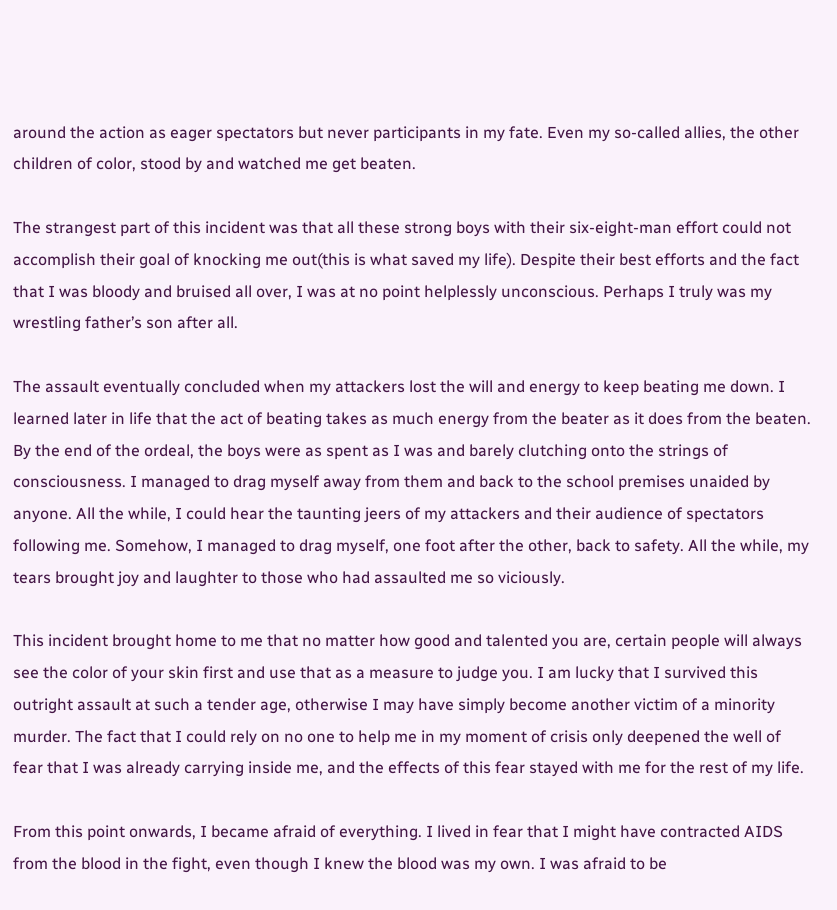around the action as eager spectators but never participants in my fate. Even my so-called allies, the other children of color, stood by and watched me get beaten.

The strangest part of this incident was that all these strong boys with their six-eight-man effort could not accomplish their goal of knocking me out(this is what saved my life). Despite their best efforts and the fact that I was bloody and bruised all over, I was at no point helplessly unconscious. Perhaps I truly was my wrestling father’s son after all.

The assault eventually concluded when my attackers lost the will and energy to keep beating me down. I learned later in life that the act of beating takes as much energy from the beater as it does from the beaten. By the end of the ordeal, the boys were as spent as I was and barely clutching onto the strings of consciousness. I managed to drag myself away from them and back to the school premises unaided by anyone. All the while, I could hear the taunting jeers of my attackers and their audience of spectators following me. Somehow, I managed to drag myself, one foot after the other, back to safety. All the while, my tears brought joy and laughter to those who had assaulted me so viciously.

This incident brought home to me that no matter how good and talented you are, certain people will always see the color of your skin first and use that as a measure to judge you. I am lucky that I survived this outright assault at such a tender age, otherwise I may have simply become another victim of a minority murder. The fact that I could rely on no one to help me in my moment of crisis only deepened the well of fear that I was already carrying inside me, and the effects of this fear stayed with me for the rest of my life.

From this point onwards, I became afraid of everything. I lived in fear that I might have contracted AIDS from the blood in the fight, even though I knew the blood was my own. I was afraid to be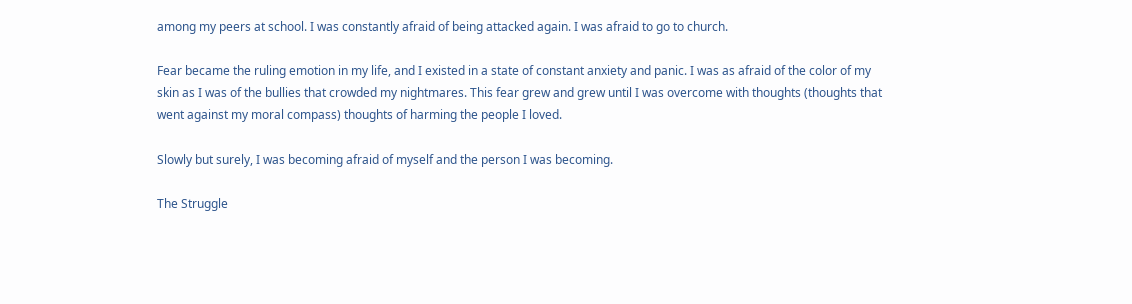among my peers at school. I was constantly afraid of being attacked again. I was afraid to go to church.

Fear became the ruling emotion in my life, and I existed in a state of constant anxiety and panic. I was as afraid of the color of my skin as I was of the bullies that crowded my nightmares. This fear grew and grew until I was overcome with thoughts (thoughts that went against my moral compass) thoughts of harming the people I loved.

Slowly but surely, I was becoming afraid of myself and the person I was becoming.

The Struggle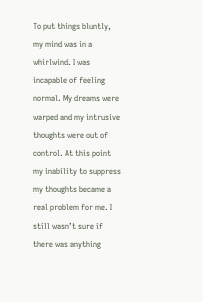To put things bluntly, my mind was in a whirlwind. I was incapable of feeling normal. My dreams were warped and my intrusive thoughts were out of control. At this point my inability to suppress my thoughts became a real problem for me. I still wasn’t sure if there was anything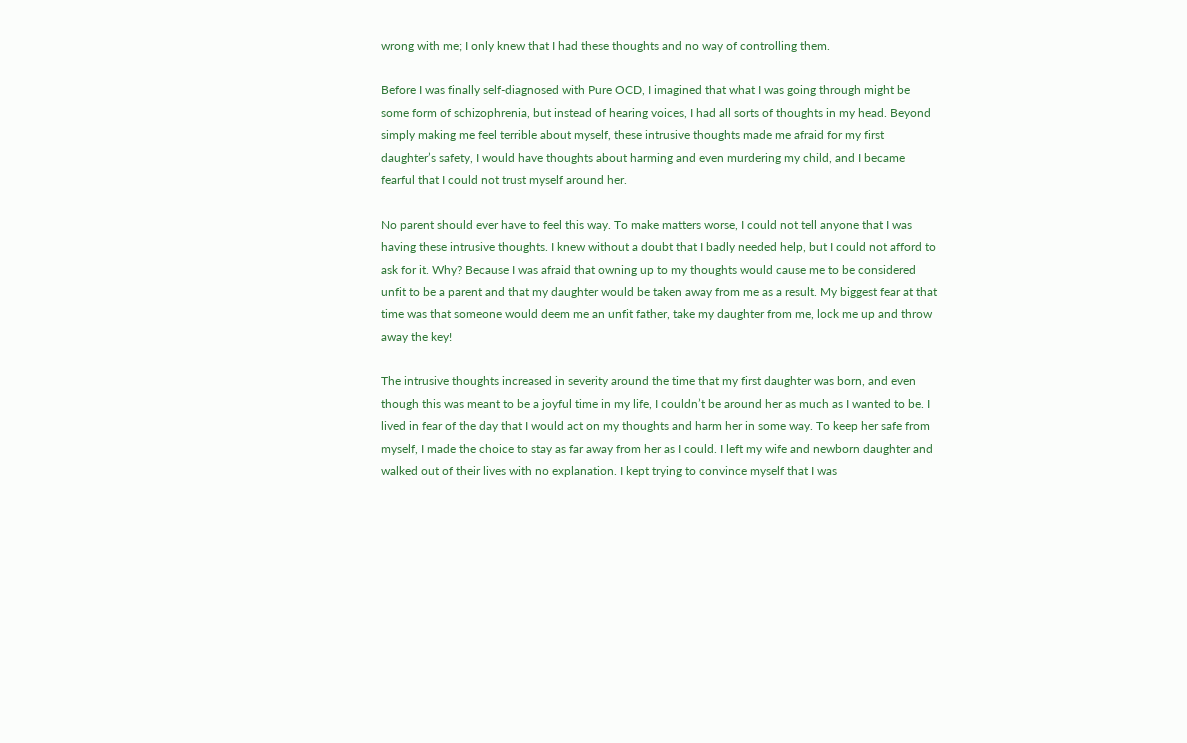wrong with me; I only knew that I had these thoughts and no way of controlling them.

Before I was finally self-diagnosed with Pure OCD, I imagined that what I was going through might be some form of schizophrenia, but instead of hearing voices, I had all sorts of thoughts in my head. Beyond simply making me feel terrible about myself, these intrusive thoughts made me afraid for my first daughter’s safety, I would have thoughts about harming and even murdering my child, and I became fearful that I could not trust myself around her.

No parent should ever have to feel this way. To make matters worse, I could not tell anyone that I was having these intrusive thoughts. I knew without a doubt that I badly needed help, but I could not afford to ask for it. Why? Because I was afraid that owning up to my thoughts would cause me to be considered unfit to be a parent and that my daughter would be taken away from me as a result. My biggest fear at that time was that someone would deem me an unfit father, take my daughter from me, lock me up and throw away the key!

The intrusive thoughts increased in severity around the time that my first daughter was born, and even though this was meant to be a joyful time in my life, I couldn’t be around her as much as I wanted to be. I lived in fear of the day that I would act on my thoughts and harm her in some way. To keep her safe from myself, I made the choice to stay as far away from her as I could. I left my wife and newborn daughter and walked out of their lives with no explanation. I kept trying to convince myself that I was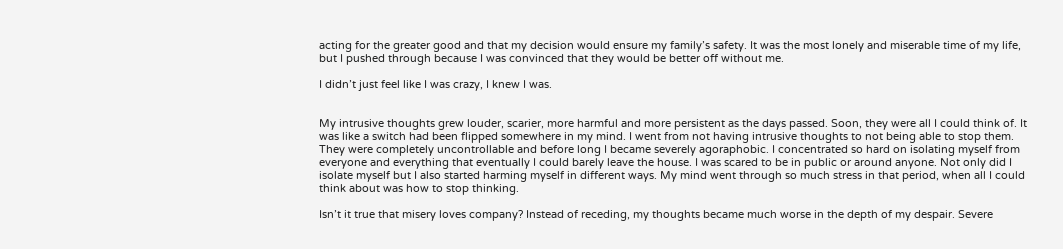acting for the greater good and that my decision would ensure my family’s safety. It was the most lonely and miserable time of my life, but I pushed through because I was convinced that they would be better off without me.

I didn’t just feel like I was crazy, I knew I was.


My intrusive thoughts grew louder, scarier, more harmful and more persistent as the days passed. Soon, they were all I could think of. It was like a switch had been flipped somewhere in my mind. I went from not having intrusive thoughts to not being able to stop them.  They were completely uncontrollable and before long I became severely agoraphobic. I concentrated so hard on isolating myself from everyone and everything that eventually I could barely leave the house. I was scared to be in public or around anyone. Not only did I isolate myself but I also started harming myself in different ways. My mind went through so much stress in that period, when all I could think about was how to stop thinking.

Isn’t it true that misery loves company? Instead of receding, my thoughts became much worse in the depth of my despair. Severe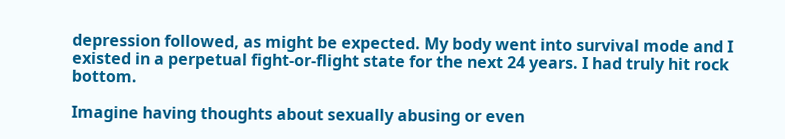depression followed, as might be expected. My body went into survival mode and I existed in a perpetual fight-or-flight state for the next 24 years. I had truly hit rock bottom.

Imagine having thoughts about sexually abusing or even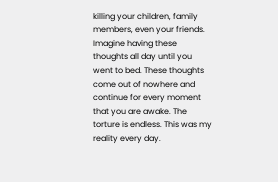killing your children, family members, even your friends. Imagine having these thoughts all day until you went to bed. These thoughts come out of nowhere and continue for every moment that you are awake. The torture is endless. This was my reality every day.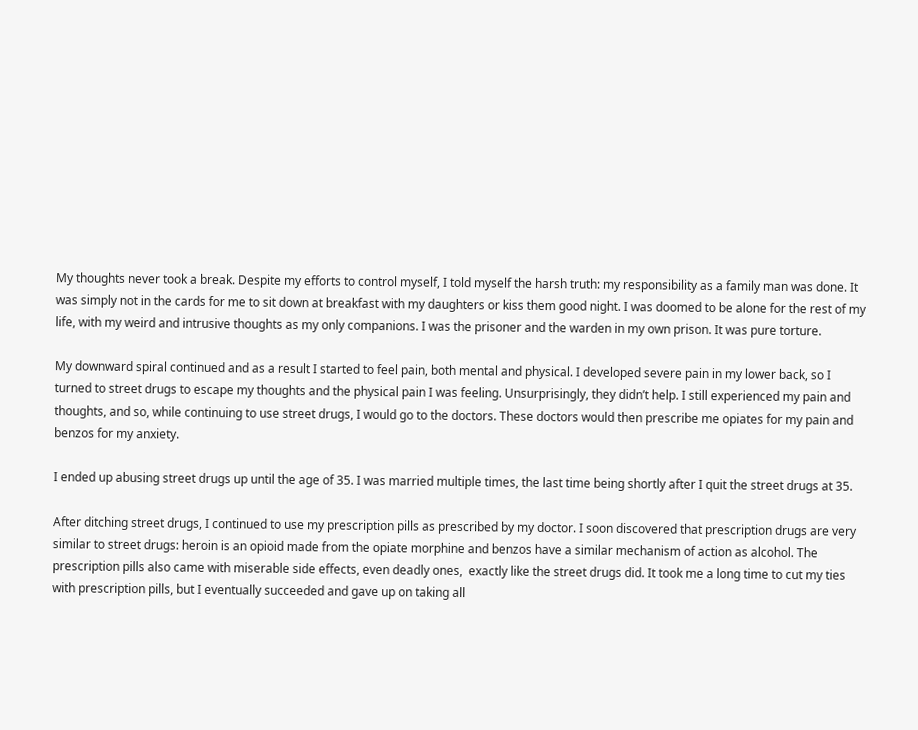My thoughts never took a break. Despite my efforts to control myself, I told myself the harsh truth: my responsibility as a family man was done. It was simply not in the cards for me to sit down at breakfast with my daughters or kiss them good night. I was doomed to be alone for the rest of my life, with my weird and intrusive thoughts as my only companions. I was the prisoner and the warden in my own prison. It was pure torture.

My downward spiral continued and as a result I started to feel pain, both mental and physical. I developed severe pain in my lower back, so I turned to street drugs to escape my thoughts and the physical pain I was feeling. Unsurprisingly, they didn’t help. I still experienced my pain and thoughts, and so, while continuing to use street drugs, I would go to the doctors. These doctors would then prescribe me opiates for my pain and benzos for my anxiety.

I ended up abusing street drugs up until the age of 35. I was married multiple times, the last time being shortly after I quit the street drugs at 35.

After ditching street drugs, I continued to use my prescription pills as prescribed by my doctor. I soon discovered that prescription drugs are very similar to street drugs: heroin is an opioid made from the opiate morphine and benzos have a similar mechanism of action as alcohol. The prescription pills also came with miserable side effects, even deadly ones,  exactly like the street drugs did. It took me a long time to cut my ties with prescription pills, but I eventually succeeded and gave up on taking all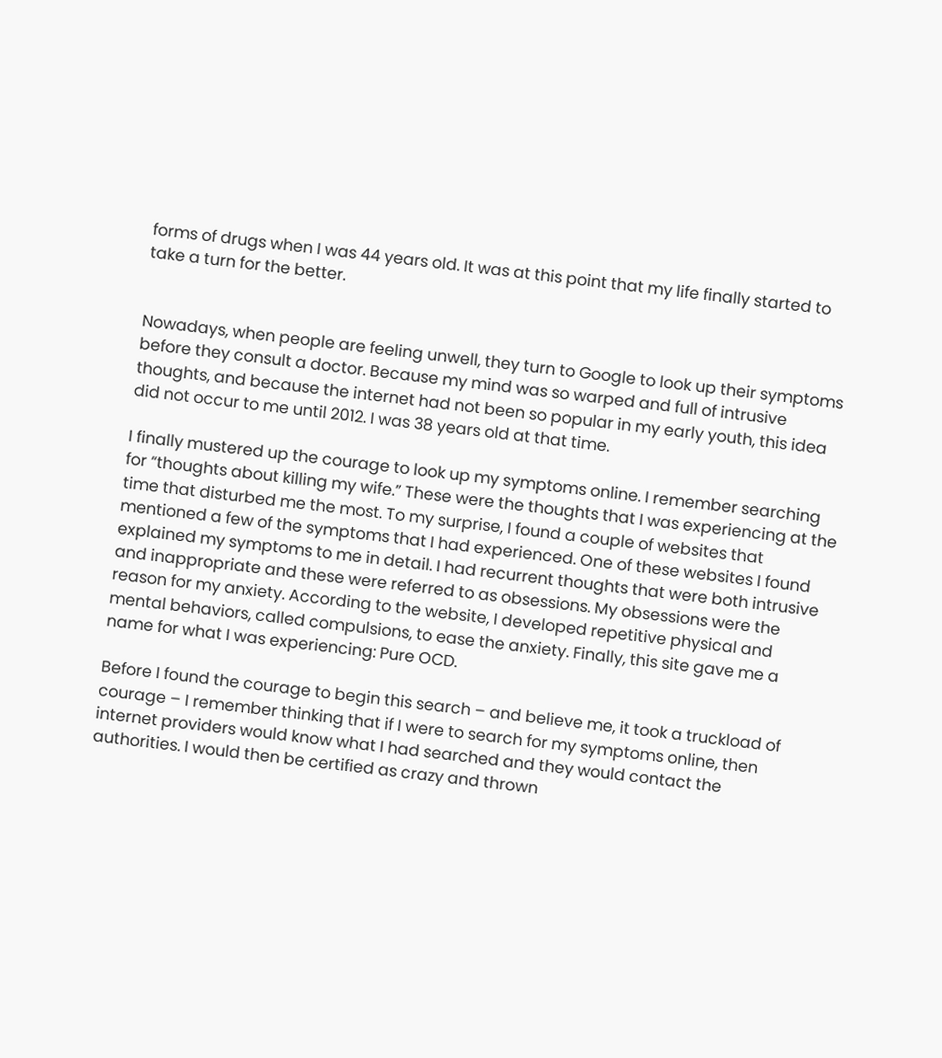forms of drugs when I was 44 years old. It was at this point that my life finally started to take a turn for the better.


Nowadays, when people are feeling unwell, they turn to Google to look up their symptoms before they consult a doctor. Because my mind was so warped and full of intrusive thoughts, and because the internet had not been so popular in my early youth, this idea did not occur to me until 2012. I was 38 years old at that time.

I finally mustered up the courage to look up my symptoms online. I remember searching for “thoughts about killing my wife.” These were the thoughts that I was experiencing at the time that disturbed me the most. To my surprise, I found a couple of websites that mentioned a few of the symptoms that I had experienced. One of these websites I found explained my symptoms to me in detail. I had recurrent thoughts that were both intrusive and inappropriate and these were referred to as obsessions. My obsessions were the reason for my anxiety. According to the website, I developed repetitive physical and mental behaviors, called compulsions, to ease the anxiety. Finally, this site gave me a name for what I was experiencing: Pure OCD.

Before I found the courage to begin this search – and believe me, it took a truckload of courage – I remember thinking that if I were to search for my symptoms online, then internet providers would know what I had searched and they would contact the authorities. I would then be certified as crazy and thrown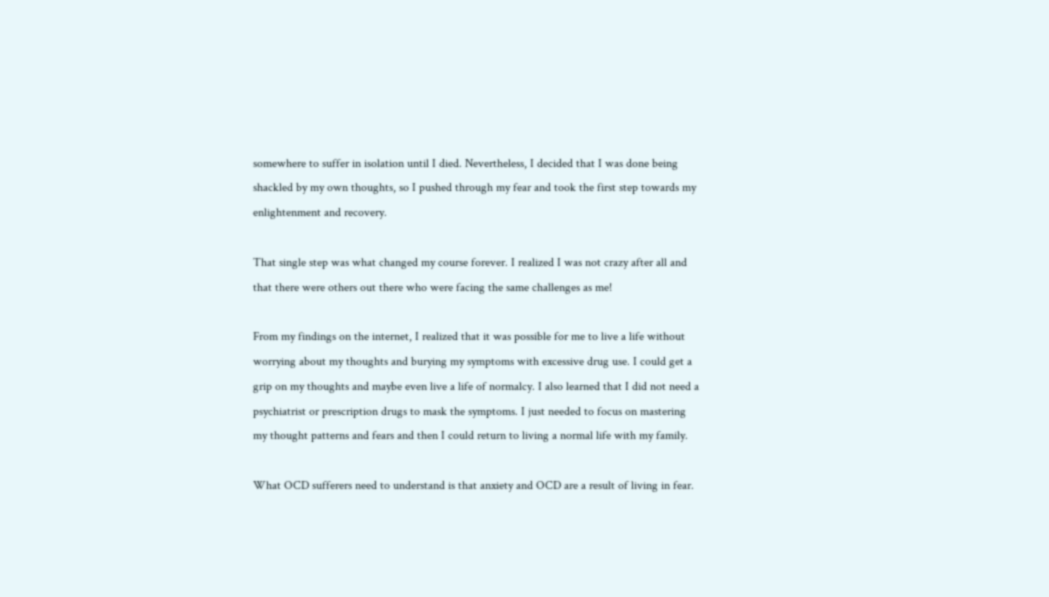somewhere to suffer in isolation until I died. Nevertheless, I decided that I was done being shackled by my own thoughts, so I pushed through my fear and took the first step towards my enlightenment and recovery.

That single step was what changed my course forever. I realized I was not crazy after all and that there were others out there who were facing the same challenges as me!

From my findings on the internet, I realized that it was possible for me to live a life without worrying about my thoughts and burying my symptoms with excessive drug use. I could get a grip on my thoughts and maybe even live a life of normalcy. I also learned that I did not need a psychiatrist or prescription drugs to mask the symptoms. I just needed to focus on mastering my thought patterns and fears and then I could return to living a normal life with my family.

What OCD sufferers need to understand is that anxiety and OCD are a result of living in fear.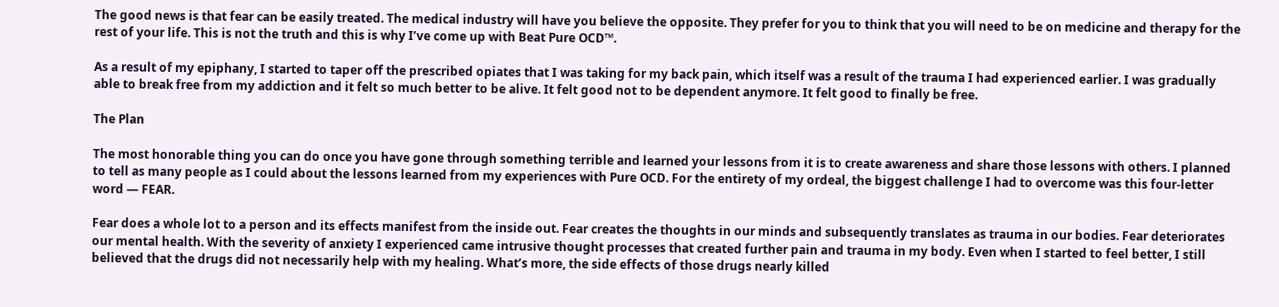The good news is that fear can be easily treated. The medical industry will have you believe the opposite. They prefer for you to think that you will need to be on medicine and therapy for the rest of your life. This is not the truth and this is why I’ve come up with Beat Pure OCD™.

As a result of my epiphany, I started to taper off the prescribed opiates that I was taking for my back pain, which itself was a result of the trauma I had experienced earlier. I was gradually able to break free from my addiction and it felt so much better to be alive. It felt good not to be dependent anymore. It felt good to finally be free.

The Plan

The most honorable thing you can do once you have gone through something terrible and learned your lessons from it is to create awareness and share those lessons with others. I planned to tell as many people as I could about the lessons learned from my experiences with Pure OCD. For the entirety of my ordeal, the biggest challenge I had to overcome was this four-letter word — FEAR.

Fear does a whole lot to a person and its effects manifest from the inside out. Fear creates the thoughts in our minds and subsequently translates as trauma in our bodies. Fear deteriorates our mental health. With the severity of anxiety I experienced came intrusive thought processes that created further pain and trauma in my body. Even when I started to feel better, I still believed that the drugs did not necessarily help with my healing. What’s more, the side effects of those drugs nearly killed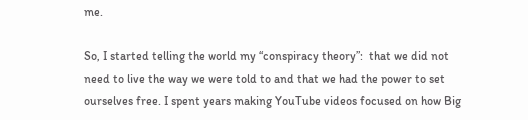me.

So, I started telling the world my “conspiracy theory”:  that we did not need to live the way we were told to and that we had the power to set ourselves free. I spent years making YouTube videos focused on how Big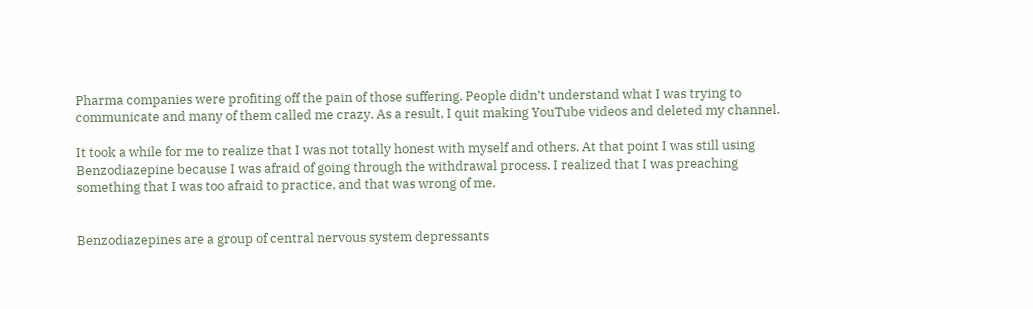Pharma companies were profiting off the pain of those suffering. People didn’t understand what I was trying to communicate and many of them called me crazy. As a result, I quit making YouTube videos and deleted my channel.

It took a while for me to realize that I was not totally honest with myself and others. At that point I was still using Benzodiazepine because I was afraid of going through the withdrawal process. I realized that I was preaching something that I was too afraid to practice, and that was wrong of me.


Benzodiazepines are a group of central nervous system depressants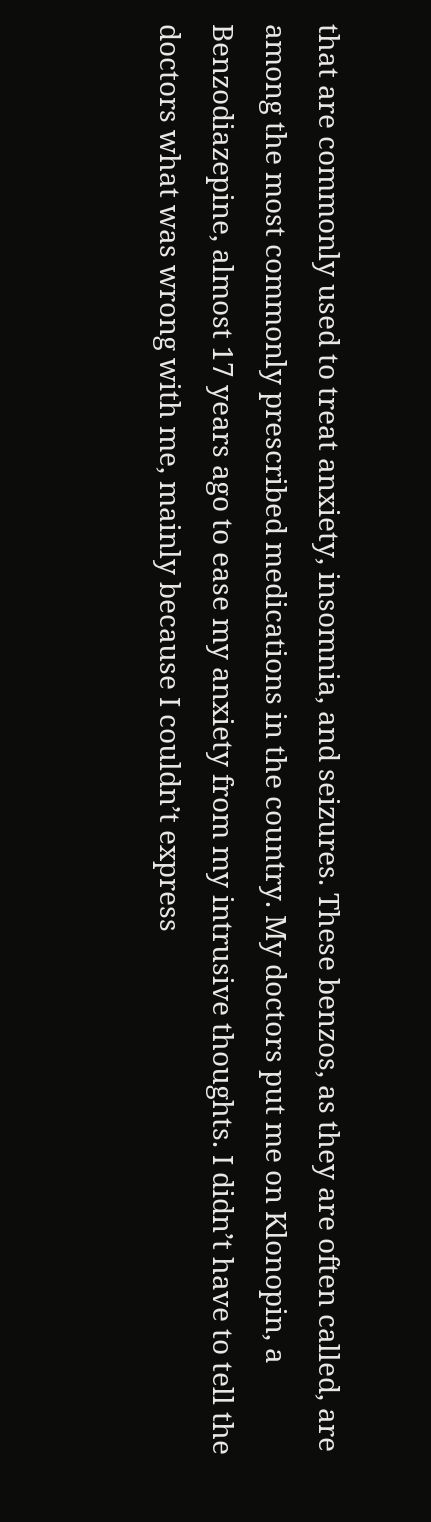that are commonly used to treat anxiety, insomnia, and seizures. These benzos, as they are often called, are among the most commonly prescribed medications in the country. My doctors put me on Klonopin, a Benzodiazepine, almost 17 years ago to ease my anxiety from my intrusive thoughts. I didn’t have to tell the doctors what was wrong with me, mainly because I couldn’t express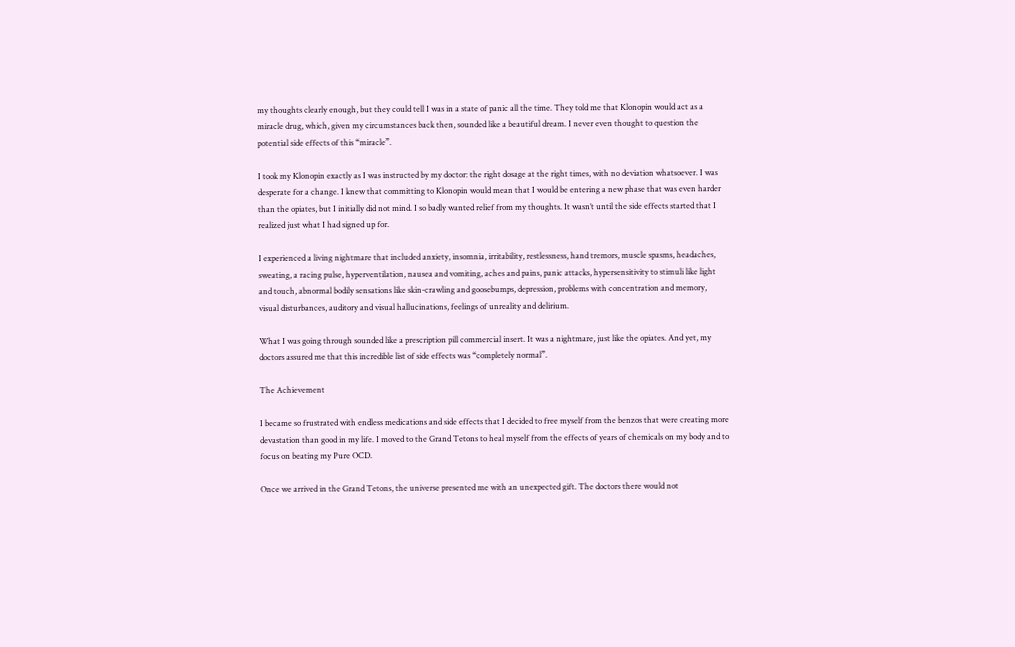my thoughts clearly enough, but they could tell I was in a state of panic all the time. They told me that Klonopin would act as a miracle drug, which, given my circumstances back then, sounded like a beautiful dream. I never even thought to question the potential side effects of this “miracle”.

I took my Klonopin exactly as I was instructed by my doctor: the right dosage at the right times, with no deviation whatsoever. I was desperate for a change. I knew that committing to Klonopin would mean that I would be entering a new phase that was even harder than the opiates, but I initially did not mind. I so badly wanted relief from my thoughts. It wasn’t until the side effects started that I realized just what I had signed up for.

I experienced a living nightmare that included anxiety, insomnia, irritability, restlessness, hand tremors, muscle spasms, headaches, sweating, a racing pulse, hyperventilation, nausea and vomiting, aches and pains, panic attacks, hypersensitivity to stimuli like light and touch, abnormal bodily sensations like skin-crawling and goosebumps, depression, problems with concentration and memory, visual disturbances, auditory and visual hallucinations, feelings of unreality and delirium.

What I was going through sounded like a prescription pill commercial insert. It was a nightmare, just like the opiates. And yet, my doctors assured me that this incredible list of side effects was “completely normal”.

The Achievement

I became so frustrated with endless medications and side effects that I decided to free myself from the benzos that were creating more devastation than good in my life. I moved to the Grand Tetons to heal myself from the effects of years of chemicals on my body and to focus on beating my Pure OCD.

Once we arrived in the Grand Tetons, the universe presented me with an unexpected gift. The doctors there would not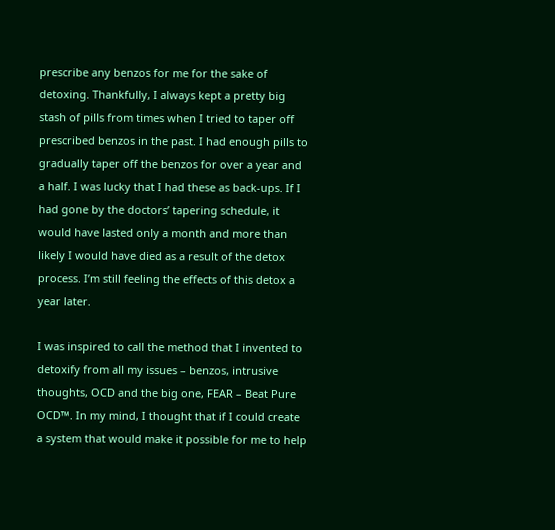prescribe any benzos for me for the sake of detoxing. Thankfully, I always kept a pretty big stash of pills from times when I tried to taper off prescribed benzos in the past. I had enough pills to gradually taper off the benzos for over a year and a half. I was lucky that I had these as back-ups. If I had gone by the doctors’ tapering schedule, it would have lasted only a month and more than likely I would have died as a result of the detox process. I’m still feeling the effects of this detox a year later.

I was inspired to call the method that I invented to detoxify from all my issues – benzos, intrusive thoughts, OCD and the big one, FEAR – Beat Pure OCD™. In my mind, I thought that if I could create a system that would make it possible for me to help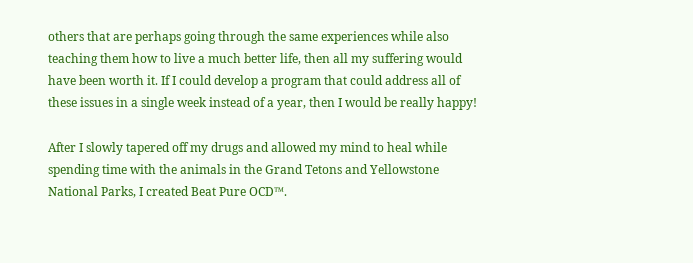others that are perhaps going through the same experiences while also teaching them how to live a much better life, then all my suffering would have been worth it. If I could develop a program that could address all of these issues in a single week instead of a year, then I would be really happy!

After I slowly tapered off my drugs and allowed my mind to heal while spending time with the animals in the Grand Tetons and Yellowstone National Parks, I created Beat Pure OCD™.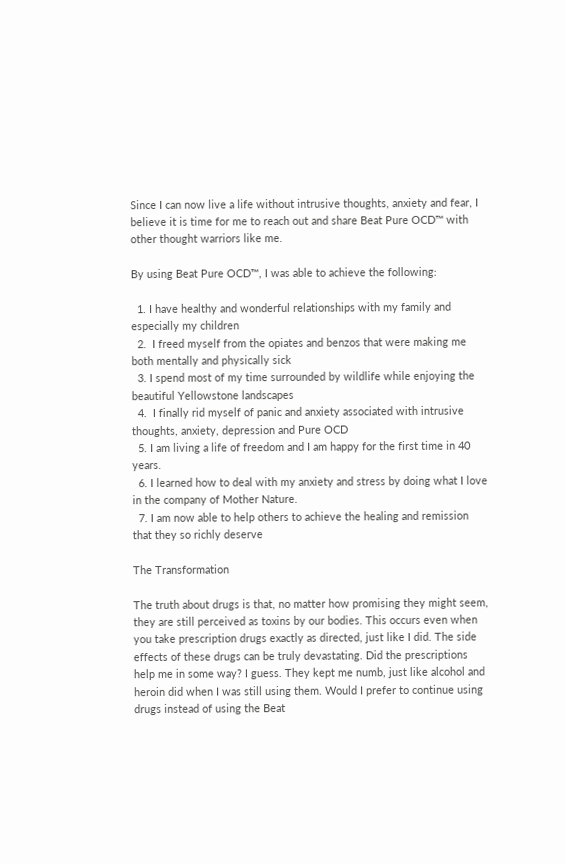Since I can now live a life without intrusive thoughts, anxiety and fear, I believe it is time for me to reach out and share Beat Pure OCD™ with other thought warriors like me.

By using Beat Pure OCD™, I was able to achieve the following:

  1. I have healthy and wonderful relationships with my family and especially my children
  2.  I freed myself from the opiates and benzos that were making me both mentally and physically sick
  3. I spend most of my time surrounded by wildlife while enjoying the beautiful Yellowstone landscapes
  4.  I finally rid myself of panic and anxiety associated with intrusive thoughts, anxiety, depression and Pure OCD
  5. I am living a life of freedom and I am happy for the first time in 40 years.
  6. I learned how to deal with my anxiety and stress by doing what I love in the company of Mother Nature.
  7. I am now able to help others to achieve the healing and remission that they so richly deserve

The Transformation

The truth about drugs is that, no matter how promising they might seem, they are still perceived as toxins by our bodies. This occurs even when you take prescription drugs exactly as directed, just like I did. The side effects of these drugs can be truly devastating. Did the prescriptions help me in some way? I guess. They kept me numb, just like alcohol and heroin did when I was still using them. Would I prefer to continue using drugs instead of using the Beat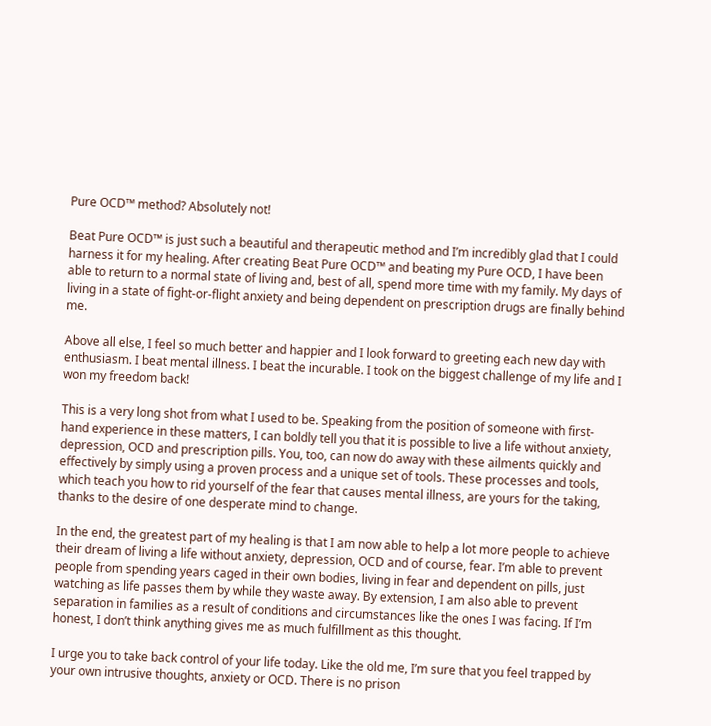Pure OCD™ method? Absolutely not!

Beat Pure OCD™ is just such a beautiful and therapeutic method and I’m incredibly glad that I could harness it for my healing. After creating Beat Pure OCD™ and beating my Pure OCD, I have been able to return to a normal state of living and, best of all, spend more time with my family. My days of living in a state of fight-or-flight anxiety and being dependent on prescription drugs are finally behind me.

Above all else, I feel so much better and happier and I look forward to greeting each new day with enthusiasm. I beat mental illness. I beat the incurable. I took on the biggest challenge of my life and I won my freedom back!

This is a very long shot from what I used to be. Speaking from the position of someone with first-hand experience in these matters, I can boldly tell you that it is possible to live a life without anxiety, depression, OCD and prescription pills. You, too, can now do away with these ailments quickly and effectively by simply using a proven process and a unique set of tools. These processes and tools, which teach you how to rid yourself of the fear that causes mental illness, are yours for the taking, thanks to the desire of one desperate mind to change.

In the end, the greatest part of my healing is that I am now able to help a lot more people to achieve their dream of living a life without anxiety, depression, OCD and of course, fear. I’m able to prevent people from spending years caged in their own bodies, living in fear and dependent on pills, just watching as life passes them by while they waste away. By extension, I am also able to prevent separation in families as a result of conditions and circumstances like the ones I was facing. If I’m honest, I don’t think anything gives me as much fulfillment as this thought.

I urge you to take back control of your life today. Like the old me, I’m sure that you feel trapped by your own intrusive thoughts, anxiety or OCD. There is no prison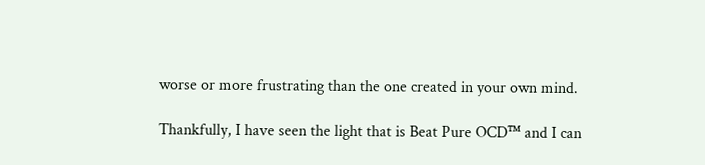worse or more frustrating than the one created in your own mind.

Thankfully, I have seen the light that is Beat Pure OCD™ and I can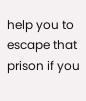help you to escape that prison if you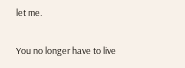let me.

You no longer have to live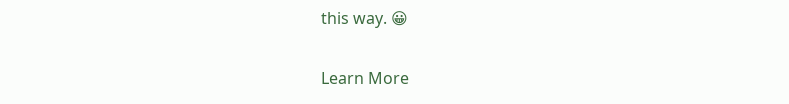this way. 😀

Learn More